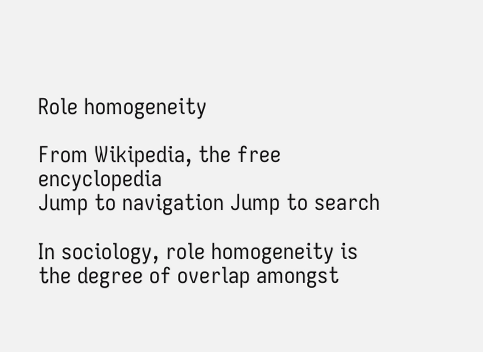Role homogeneity

From Wikipedia, the free encyclopedia
Jump to navigation Jump to search

In sociology, role homogeneity is the degree of overlap amongst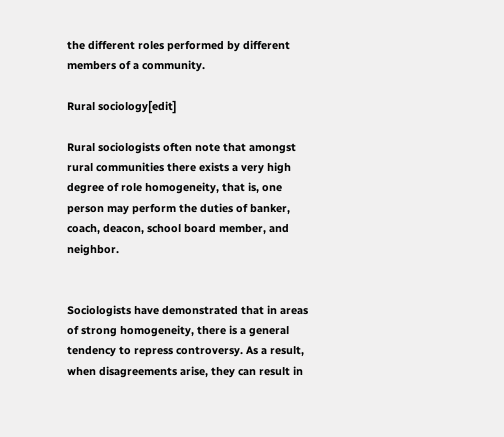the different roles performed by different members of a community.

Rural sociology[edit]

Rural sociologists often note that amongst rural communities there exists a very high degree of role homogeneity, that is, one person may perform the duties of banker, coach, deacon, school board member, and neighbor.


Sociologists have demonstrated that in areas of strong homogeneity, there is a general tendency to repress controversy. As a result, when disagreements arise, they can result in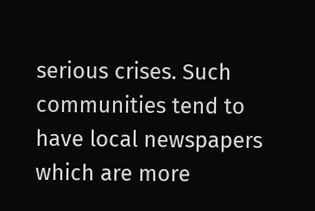serious crises. Such communities tend to have local newspapers which are more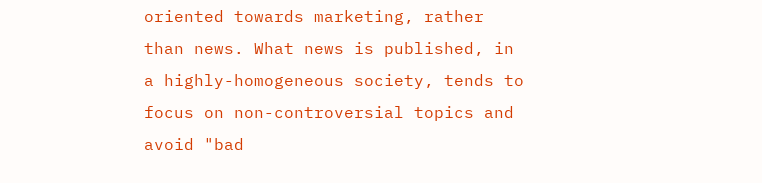oriented towards marketing, rather than news. What news is published, in a highly-homogeneous society, tends to focus on non-controversial topics and avoid "bad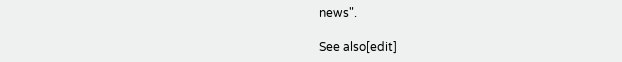news".

See also[edit]